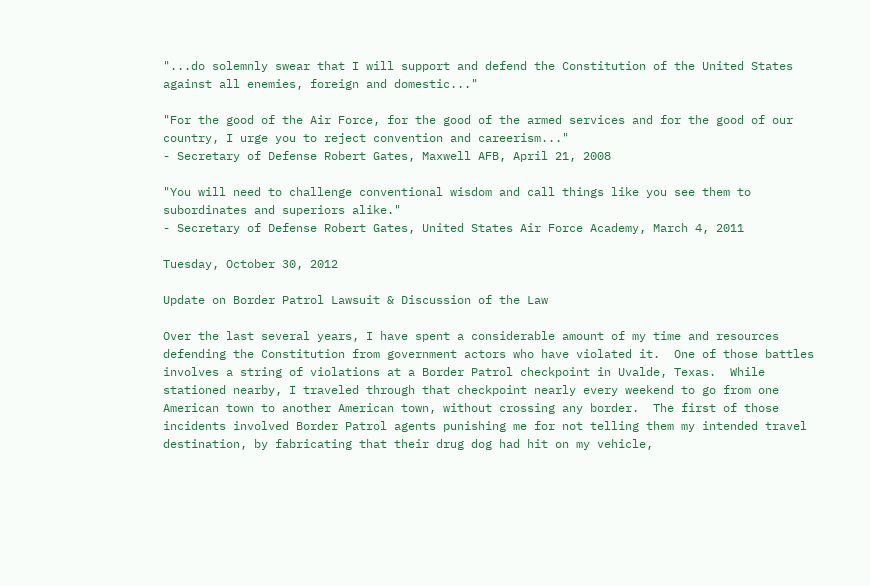"...do solemnly swear that I will support and defend the Constitution of the United States against all enemies, foreign and domestic..."

"For the good of the Air Force, for the good of the armed services and for the good of our country, I urge you to reject convention and careerism..."
- Secretary of Defense Robert Gates, Maxwell AFB, April 21, 2008

"You will need to challenge conventional wisdom and call things like you see them to subordinates and superiors alike."
- Secretary of Defense Robert Gates, United States Air Force Academy, March 4, 2011

Tuesday, October 30, 2012

Update on Border Patrol Lawsuit & Discussion of the Law

Over the last several years, I have spent a considerable amount of my time and resources defending the Constitution from government actors who have violated it.  One of those battles involves a string of violations at a Border Patrol checkpoint in Uvalde, Texas.  While stationed nearby, I traveled through that checkpoint nearly every weekend to go from one American town to another American town, without crossing any border.  The first of those incidents involved Border Patrol agents punishing me for not telling them my intended travel destination, by fabricating that their drug dog had hit on my vehicle,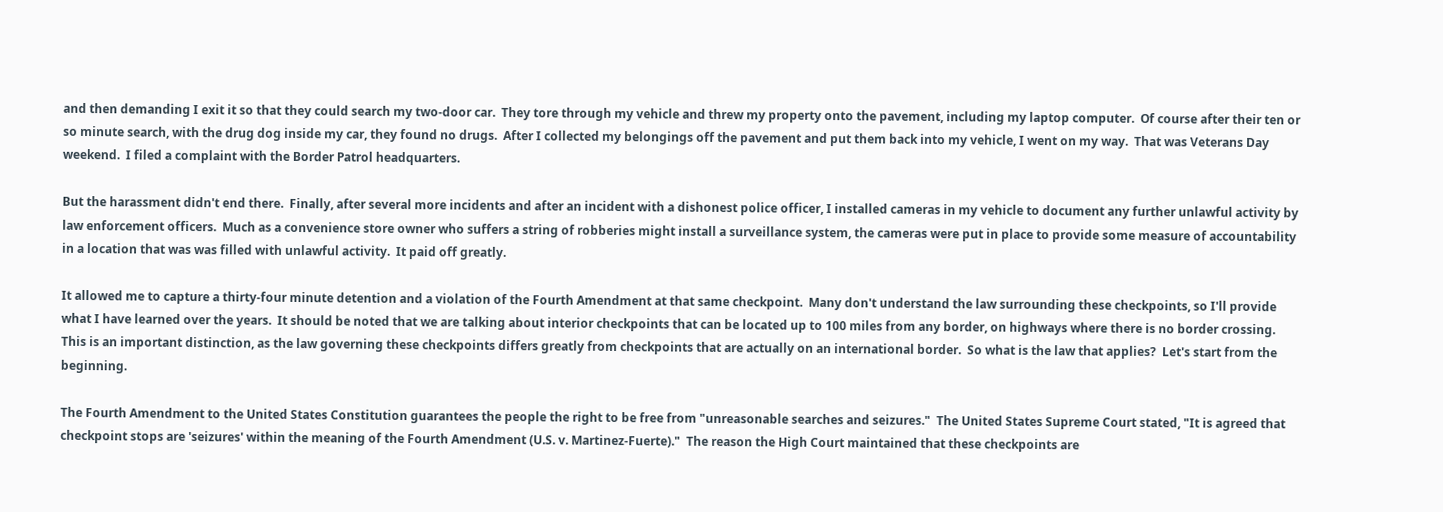and then demanding I exit it so that they could search my two-door car.  They tore through my vehicle and threw my property onto the pavement, including my laptop computer.  Of course after their ten or so minute search, with the drug dog inside my car, they found no drugs.  After I collected my belongings off the pavement and put them back into my vehicle, I went on my way.  That was Veterans Day weekend.  I filed a complaint with the Border Patrol headquarters.

But the harassment didn't end there.  Finally, after several more incidents and after an incident with a dishonest police officer, I installed cameras in my vehicle to document any further unlawful activity by law enforcement officers.  Much as a convenience store owner who suffers a string of robberies might install a surveillance system, the cameras were put in place to provide some measure of accountability in a location that was was filled with unlawful activity.  It paid off greatly.

It allowed me to capture a thirty-four minute detention and a violation of the Fourth Amendment at that same checkpoint.  Many don't understand the law surrounding these checkpoints, so I'll provide what I have learned over the years.  It should be noted that we are talking about interior checkpoints that can be located up to 100 miles from any border, on highways where there is no border crossing.  This is an important distinction, as the law governing these checkpoints differs greatly from checkpoints that are actually on an international border.  So what is the law that applies?  Let's start from the beginning.

The Fourth Amendment to the United States Constitution guarantees the people the right to be free from "unreasonable searches and seizures."  The United States Supreme Court stated, "It is agreed that checkpoint stops are 'seizures' within the meaning of the Fourth Amendment (U.S. v. Martinez-Fuerte)."  The reason the High Court maintained that these checkpoints are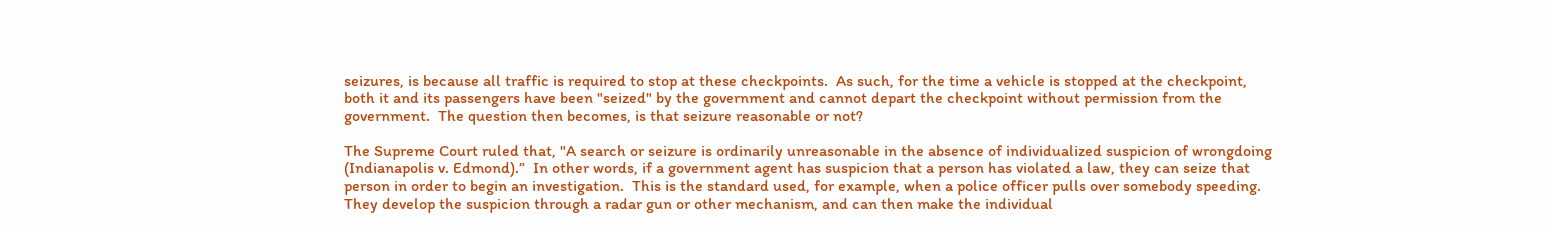seizures, is because all traffic is required to stop at these checkpoints.  As such, for the time a vehicle is stopped at the checkpoint, both it and its passengers have been "seized" by the government and cannot depart the checkpoint without permission from the government.  The question then becomes, is that seizure reasonable or not?

The Supreme Court ruled that, "A search or seizure is ordinarily unreasonable in the absence of individualized suspicion of wrongdoing (Indianapolis v. Edmond).”  In other words, if a government agent has suspicion that a person has violated a law, they can seize that person in order to begin an investigation.  This is the standard used, for example, when a police officer pulls over somebody speeding.  They develop the suspicion through a radar gun or other mechanism, and can then make the individual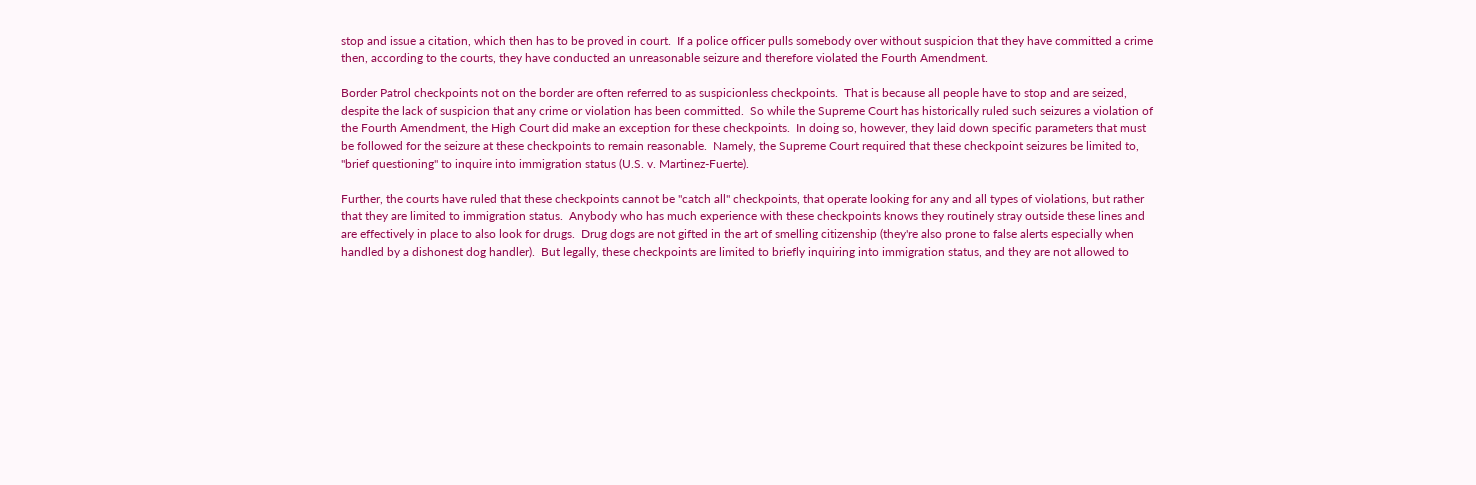stop and issue a citation, which then has to be proved in court.  If a police officer pulls somebody over without suspicion that they have committed a crime then, according to the courts, they have conducted an unreasonable seizure and therefore violated the Fourth Amendment.

Border Patrol checkpoints not on the border are often referred to as suspicionless checkpoints.  That is because all people have to stop and are seized, despite the lack of suspicion that any crime or violation has been committed.  So while the Supreme Court has historically ruled such seizures a violation of the Fourth Amendment, the High Court did make an exception for these checkpoints.  In doing so, however, they laid down specific parameters that must be followed for the seizure at these checkpoints to remain reasonable.  Namely, the Supreme Court required that these checkpoint seizures be limited to, "brief questioning" to inquire into immigration status (U.S. v. Martinez-Fuerte).

Further, the courts have ruled that these checkpoints cannot be "catch all" checkpoints, that operate looking for any and all types of violations, but rather that they are limited to immigration status.  Anybody who has much experience with these checkpoints knows they routinely stray outside these lines and are effectively in place to also look for drugs.  Drug dogs are not gifted in the art of smelling citizenship (they're also prone to false alerts especially when handled by a dishonest dog handler).  But legally, these checkpoints are limited to briefly inquiring into immigration status, and they are not allowed to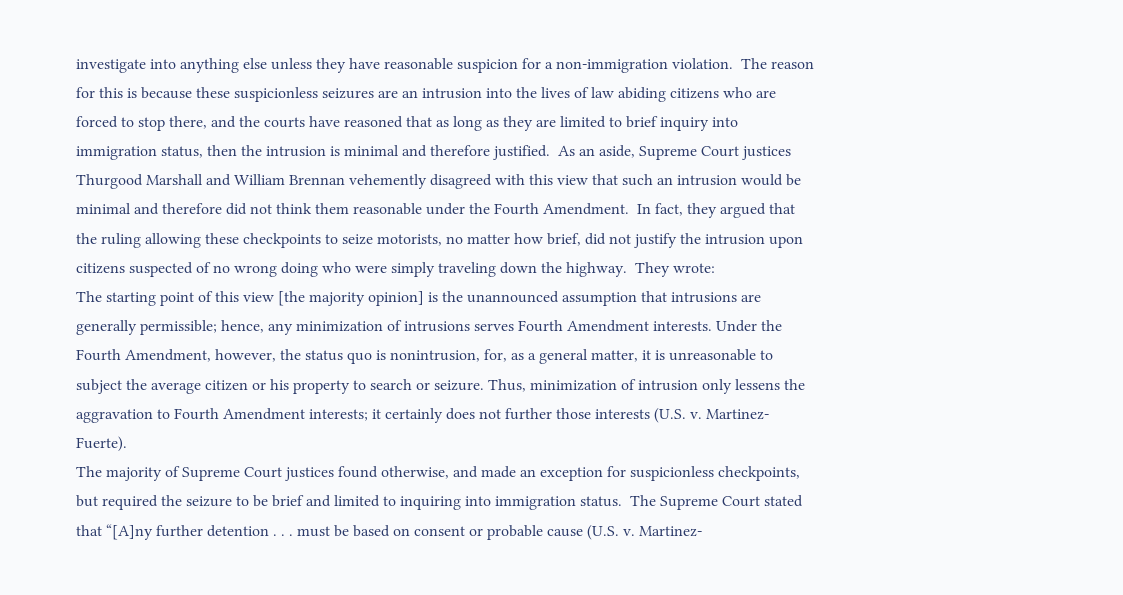investigate into anything else unless they have reasonable suspicion for a non-immigration violation.  The reason for this is because these suspicionless seizures are an intrusion into the lives of law abiding citizens who are forced to stop there, and the courts have reasoned that as long as they are limited to brief inquiry into immigration status, then the intrusion is minimal and therefore justified.  As an aside, Supreme Court justices Thurgood Marshall and William Brennan vehemently disagreed with this view that such an intrusion would be minimal and therefore did not think them reasonable under the Fourth Amendment.  In fact, they argued that the ruling allowing these checkpoints to seize motorists, no matter how brief, did not justify the intrusion upon citizens suspected of no wrong doing who were simply traveling down the highway.  They wrote:
The starting point of this view [the majority opinion] is the unannounced assumption that intrusions are generally permissible; hence, any minimization of intrusions serves Fourth Amendment interests. Under the Fourth Amendment, however, the status quo is nonintrusion, for, as a general matter, it is unreasonable to subject the average citizen or his property to search or seizure. Thus, minimization of intrusion only lessens the aggravation to Fourth Amendment interests; it certainly does not further those interests (U.S. v. Martinez-Fuerte).
The majority of Supreme Court justices found otherwise, and made an exception for suspicionless checkpoints, but required the seizure to be brief and limited to inquiring into immigration status.  The Supreme Court stated that “[A]ny further detention . . . must be based on consent or probable cause (U.S. v. Martinez-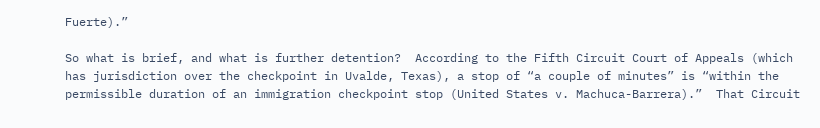Fuerte).”

So what is brief, and what is further detention?  According to the Fifth Circuit Court of Appeals (which has jurisdiction over the checkpoint in Uvalde, Texas), a stop of “a couple of minutes” is “within the permissible duration of an immigration checkpoint stop (United States v. Machuca-Barrera).”  That Circuit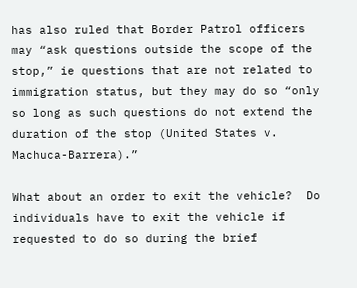has also ruled that Border Patrol officers may “ask questions outside the scope of the stop,” ie questions that are not related to immigration status, but they may do so “only so long as such questions do not extend the duration of the stop (United States v. Machuca-Barrera).”

What about an order to exit the vehicle?  Do individuals have to exit the vehicle if requested to do so during the brief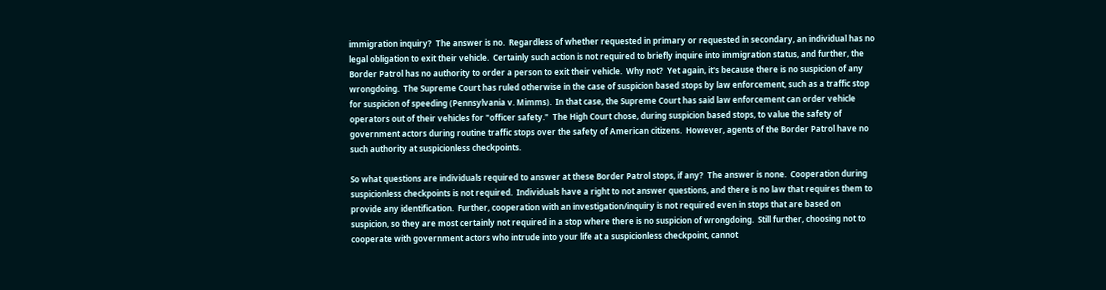immigration inquiry?  The answer is no.  Regardless of whether requested in primary or requested in secondary, an individual has no legal obligation to exit their vehicle.  Certainly such action is not required to briefly inquire into immigration status, and further, the Border Patrol has no authority to order a person to exit their vehicle.  Why not?  Yet again, it's because there is no suspicion of any wrongdoing.  The Supreme Court has ruled otherwise in the case of suspicion based stops by law enforcement, such as a traffic stop for suspicion of speeding (Pennsylvania v. Mimms).  In that case, the Supreme Court has said law enforcement can order vehicle operators out of their vehicles for "officer safety."  The High Court chose, during suspicion based stops, to value the safety of government actors during routine traffic stops over the safety of American citizens.  However, agents of the Border Patrol have no such authority at suspicionless checkpoints.

So what questions are individuals required to answer at these Border Patrol stops, if any?  The answer is none.  Cooperation during suspicionless checkpoints is not required.  Individuals have a right to not answer questions, and there is no law that requires them to provide any identification.  Further, cooperation with an investigation/inquiry is not required even in stops that are based on suspicion, so they are most certainly not required in a stop where there is no suspicion of wrongdoing.  Still further, choosing not to cooperate with government actors who intrude into your life at a suspicionless checkpoint, cannot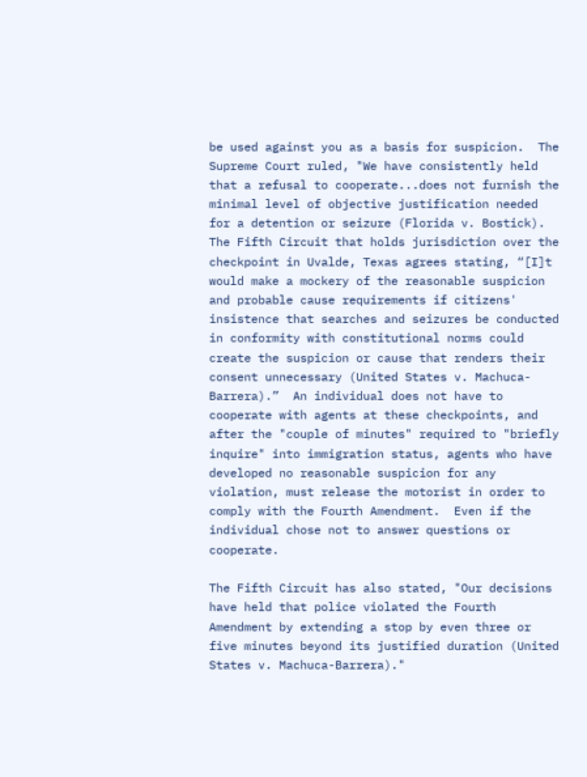be used against you as a basis for suspicion.  The Supreme Court ruled, "We have consistently held that a refusal to cooperate...does not furnish the minimal level of objective justification needed for a detention or seizure (Florida v. Bostick).  The Fifth Circuit that holds jurisdiction over the checkpoint in Uvalde, Texas agrees stating, “[I]t would make a mockery of the reasonable suspicion and probable cause requirements if citizens' insistence that searches and seizures be conducted in conformity with constitutional norms could create the suspicion or cause that renders their consent unnecessary (United States v. Machuca-Barrera).”  An individual does not have to cooperate with agents at these checkpoints, and after the "couple of minutes" required to "briefly inquire" into immigration status, agents who have developed no reasonable suspicion for any violation, must release the motorist in order to comply with the Fourth Amendment.  Even if the individual chose not to answer questions or cooperate.

The Fifth Circuit has also stated, "Our decisions have held that police violated the Fourth Amendment by extending a stop by even three or five minutes beyond its justified duration (United States v. Machuca-Barrera)."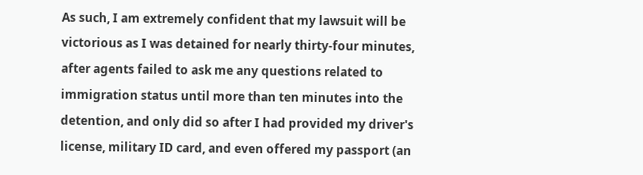As such, I am extremely confident that my lawsuit will be victorious as I was detained for nearly thirty-four minutes, after agents failed to ask me any questions related to immigration status until more than ten minutes into the detention, and only did so after I had provided my driver's license, military ID card, and even offered my passport (an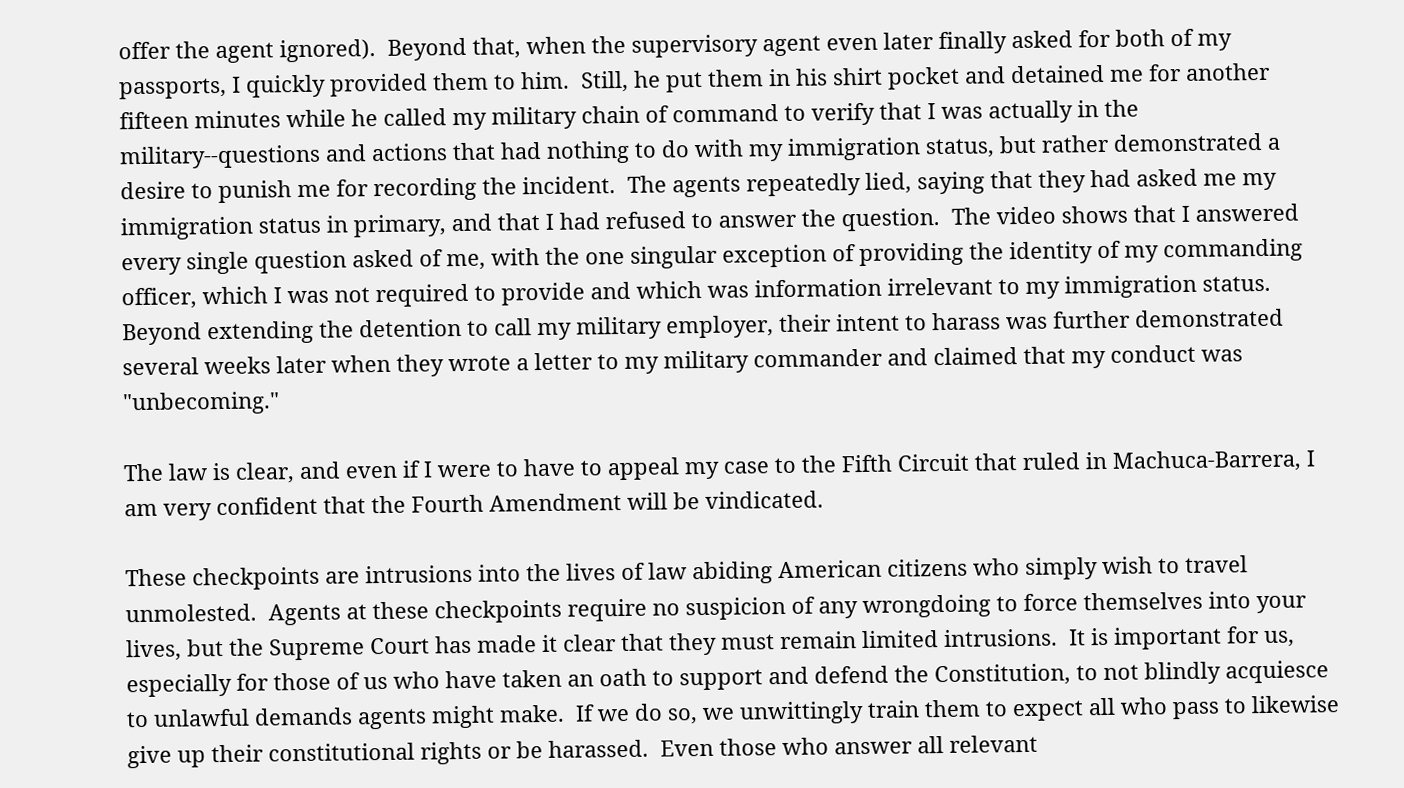offer the agent ignored).  Beyond that, when the supervisory agent even later finally asked for both of my passports, I quickly provided them to him.  Still, he put them in his shirt pocket and detained me for another fifteen minutes while he called my military chain of command to verify that I was actually in the military--questions and actions that had nothing to do with my immigration status, but rather demonstrated a desire to punish me for recording the incident.  The agents repeatedly lied, saying that they had asked me my immigration status in primary, and that I had refused to answer the question.  The video shows that I answered every single question asked of me, with the one singular exception of providing the identity of my commanding officer, which I was not required to provide and which was information irrelevant to my immigration status.  Beyond extending the detention to call my military employer, their intent to harass was further demonstrated several weeks later when they wrote a letter to my military commander and claimed that my conduct was "unbecoming."

The law is clear, and even if I were to have to appeal my case to the Fifth Circuit that ruled in Machuca-Barrera, I am very confident that the Fourth Amendment will be vindicated.

These checkpoints are intrusions into the lives of law abiding American citizens who simply wish to travel unmolested.  Agents at these checkpoints require no suspicion of any wrongdoing to force themselves into your lives, but the Supreme Court has made it clear that they must remain limited intrusions.  It is important for us, especially for those of us who have taken an oath to support and defend the Constitution, to not blindly acquiesce to unlawful demands agents might make.  If we do so, we unwittingly train them to expect all who pass to likewise give up their constitutional rights or be harassed.  Even those who answer all relevant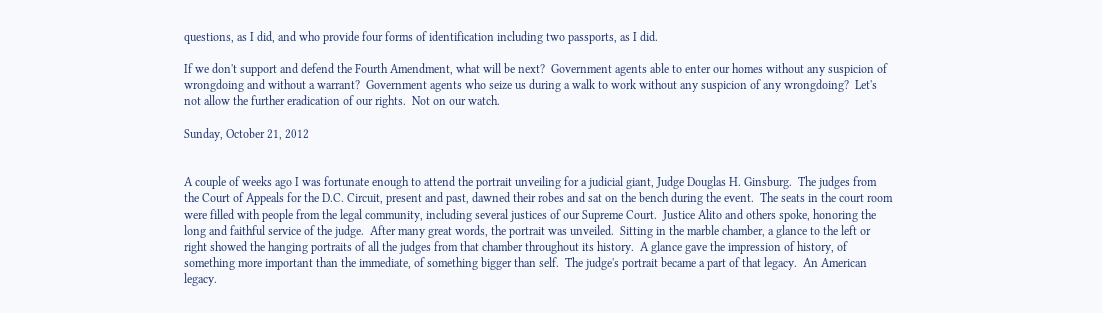questions, as I did, and who provide four forms of identification including two passports, as I did.

If we don't support and defend the Fourth Amendment, what will be next?  Government agents able to enter our homes without any suspicion of wrongdoing and without a warrant?  Government agents who seize us during a walk to work without any suspicion of any wrongdoing?  Let's not allow the further eradication of our rights.  Not on our watch.

Sunday, October 21, 2012


A couple of weeks ago I was fortunate enough to attend the portrait unveiling for a judicial giant, Judge Douglas H. Ginsburg.  The judges from the Court of Appeals for the D.C. Circuit, present and past, dawned their robes and sat on the bench during the event.  The seats in the court room were filled with people from the legal community, including several justices of our Supreme Court.  Justice Alito and others spoke, honoring the long and faithful service of the judge.  After many great words, the portrait was unveiled.  Sitting in the marble chamber, a glance to the left or right showed the hanging portraits of all the judges from that chamber throughout its history.  A glance gave the impression of history, of something more important than the immediate, of something bigger than self.  The judge's portrait became a part of that legacy.  An American legacy.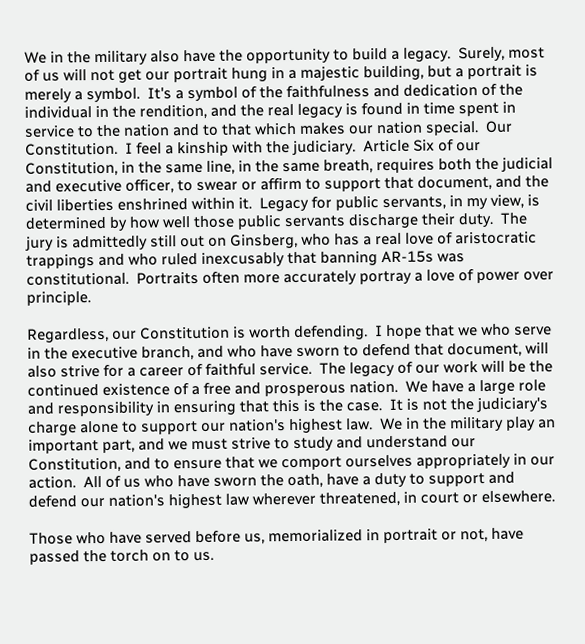We in the military also have the opportunity to build a legacy.  Surely, most of us will not get our portrait hung in a majestic building, but a portrait is merely a symbol.  It's a symbol of the faithfulness and dedication of the individual in the rendition, and the real legacy is found in time spent in service to the nation and to that which makes our nation special.  Our Constitution.  I feel a kinship with the judiciary.  Article Six of our Constitution, in the same line, in the same breath, requires both the judicial and executive officer, to swear or affirm to support that document, and the civil liberties enshrined within it.  Legacy for public servants, in my view, is determined by how well those public servants discharge their duty.  The jury is admittedly still out on Ginsberg, who has a real love of aristocratic trappings and who ruled inexcusably that banning AR-15s was constitutional.  Portraits often more accurately portray a love of power over principle.

Regardless, our Constitution is worth defending.  I hope that we who serve in the executive branch, and who have sworn to defend that document, will also strive for a career of faithful service.  The legacy of our work will be the continued existence of a free and prosperous nation.  We have a large role and responsibility in ensuring that this is the case.  It is not the judiciary's charge alone to support our nation's highest law.  We in the military play an important part, and we must strive to study and understand our Constitution, and to ensure that we comport ourselves appropriately in our action.  All of us who have sworn the oath, have a duty to support and defend our nation's highest law wherever threatened, in court or elsewhere.

Those who have served before us, memorialized in portrait or not, have passed the torch on to us.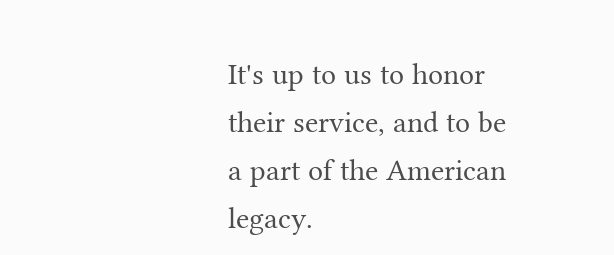It's up to us to honor their service, and to be a part of the American legacy.